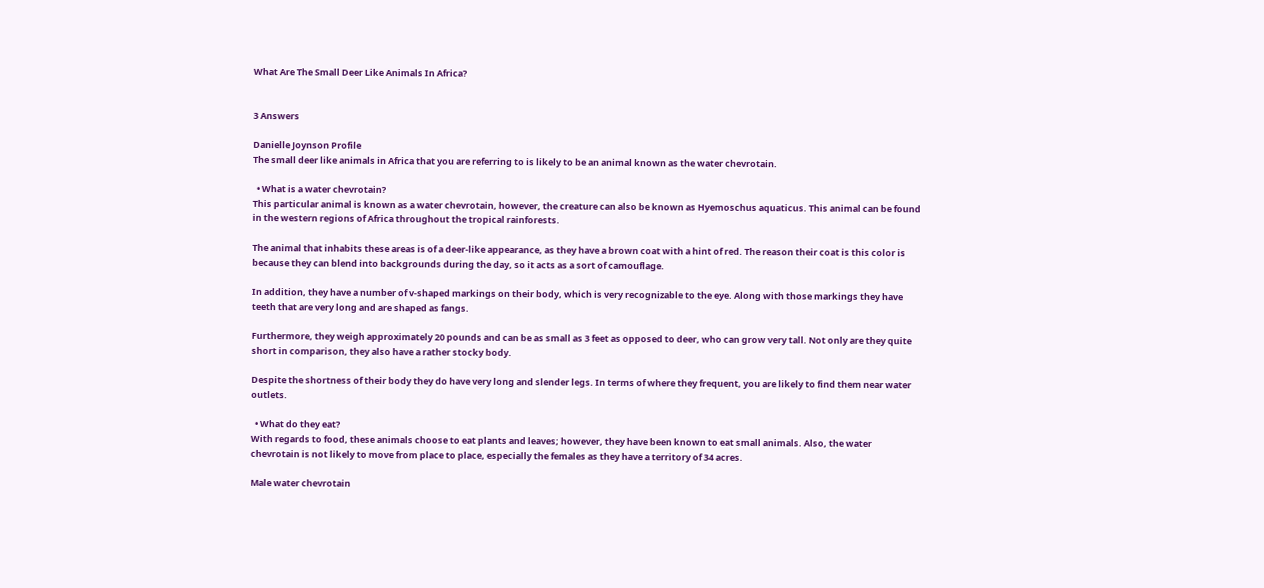What Are The Small Deer Like Animals In Africa?


3 Answers

Danielle Joynson Profile
The small deer like animals in Africa that you are referring to is likely to be an animal known as the water chevrotain.

  • What is a water chevrotain?
This particular animal is known as a water chevrotain, however, the creature can also be known as Hyemoschus aquaticus. This animal can be found in the western regions of Africa throughout the tropical rainforests.

The animal that inhabits these areas is of a deer-like appearance, as they have a brown coat with a hint of red. The reason their coat is this color is because they can blend into backgrounds during the day, so it acts as a sort of camouflage.

In addition, they have a number of v-shaped markings on their body, which is very recognizable to the eye. Along with those markings they have teeth that are very long and are shaped as fangs.

Furthermore, they weigh approximately 20 pounds and can be as small as 3 feet as opposed to deer, who can grow very tall. Not only are they quite short in comparison, they also have a rather stocky body.

Despite the shortness of their body they do have very long and slender legs. In terms of where they frequent, you are likely to find them near water outlets.

  • What do they eat?
With regards to food, these animals choose to eat plants and leaves; however, they have been known to eat small animals. Also, the water chevrotain is not likely to move from place to place, especially the females as they have a territory of 34 acres.

Male water chevrotain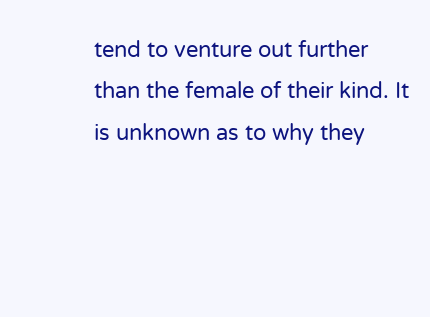tend to venture out further than the female of their kind. It is unknown as to why they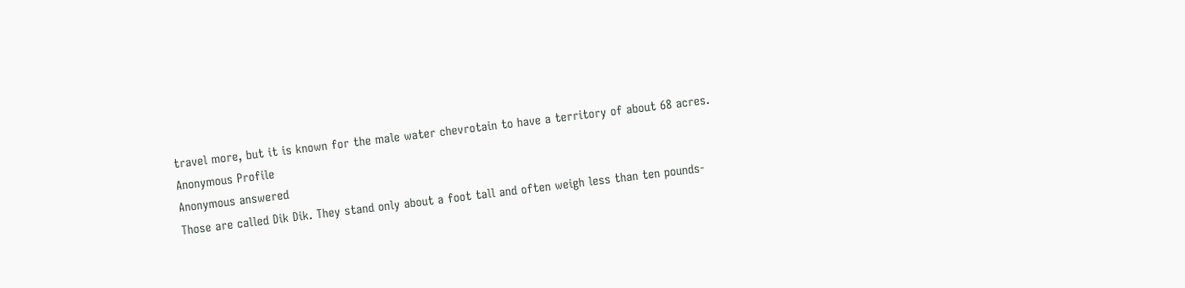travel more, but it is known for the male water chevrotain to have a territory of about 68 acres.
Anonymous Profile
Anonymous answered
Those are called Dik Dik. They stand only about a foot tall and often weigh less than ten pounds-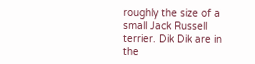roughly the size of a small Jack Russell terrier. Dik Dik are in the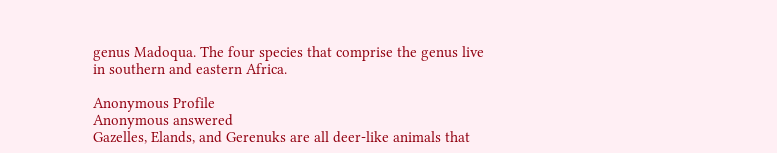genus Madoqua. The four species that comprise the genus live in southern and eastern Africa.

Anonymous Profile
Anonymous answered
Gazelles, Elands, and Gerenuks are all deer-like animals that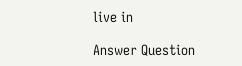live in

Answer Question